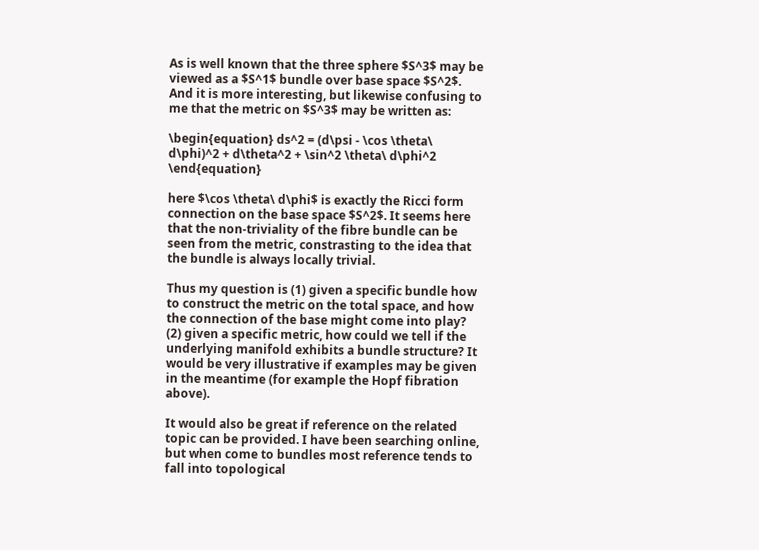As is well known that the three sphere $S^3$ may be viewed as a $S^1$ bundle over base space $S^2$. And it is more interesting, but likewise confusing to me that the metric on $S^3$ may be written as:

\begin{equation} ds^2 = (d\psi - \cos \theta\ d\phi)^2 + d\theta^2 + \sin^2 \theta\ d\phi^2 \end{equation}

here $\cos \theta\ d\phi$ is exactly the Ricci form connection on the base space $S^2$. It seems here that the non-triviality of the fibre bundle can be seen from the metric, constrasting to the idea that the bundle is always locally trivial.

Thus my question is (1) given a specific bundle how to construct the metric on the total space, and how the connection of the base might come into play? (2) given a specific metric, how could we tell if the underlying manifold exhibits a bundle structure? It would be very illustrative if examples may be given in the meantime (for example the Hopf fibration above).

It would also be great if reference on the related topic can be provided. I have been searching online, but when come to bundles most reference tends to fall into topological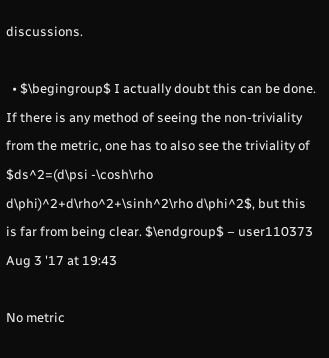discussions.

  • $\begingroup$ I actually doubt this can be done. If there is any method of seeing the non-triviality from the metric, one has to also see the triviality of $ds^2=(d\psi -\cosh\rho d\phi)^2+d\rho^2+\sinh^2\rho d\phi^2$, but this is far from being clear. $\endgroup$ – user110373 Aug 3 '17 at 19:43

No metric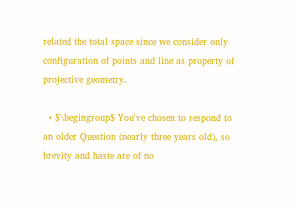related the total space since we consider only configuration of points and line as property of projective geometry.

  • $\begingroup$ You've chosen to respond to an older Question (nearly three years old), so brevity and haste are of no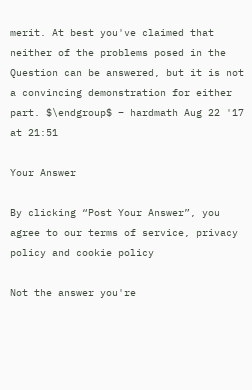merit. At best you've claimed that neither of the problems posed in the Question can be answered, but it is not a convincing demonstration for either part. $\endgroup$ – hardmath Aug 22 '17 at 21:51

Your Answer

By clicking “Post Your Answer”, you agree to our terms of service, privacy policy and cookie policy

Not the answer you're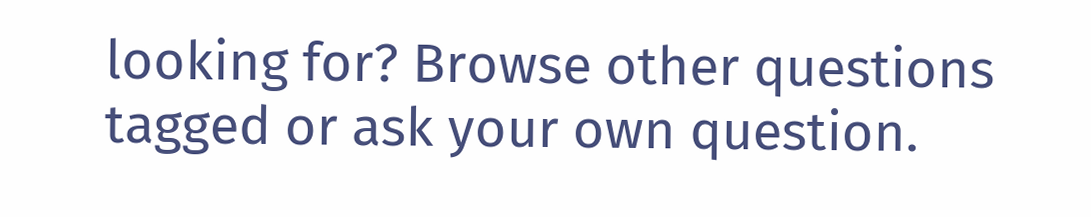looking for? Browse other questions tagged or ask your own question.